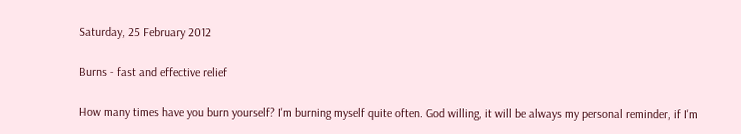Saturday, 25 February 2012

Burns - fast and effective relief

How many times have you burn yourself? I'm burning myself quite often. God willing, it will be always my personal reminder, if I'm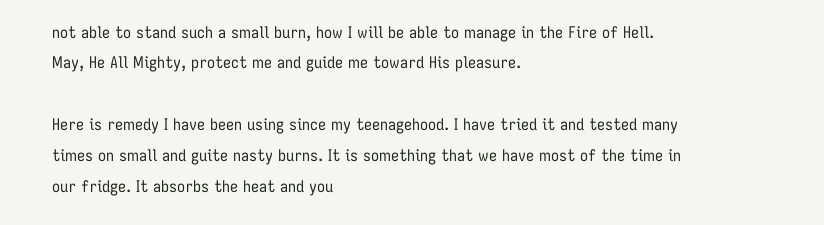not able to stand such a small burn, how I will be able to manage in the Fire of Hell. May, He All Mighty, protect me and guide me toward His pleasure.

Here is remedy I have been using since my teenagehood. I have tried it and tested many times on small and guite nasty burns. It is something that we have most of the time in our fridge. It absorbs the heat and you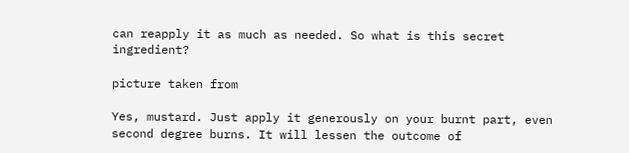can reapply it as much as needed. So what is this secret ingredient?

picture taken from

Yes, mustard. Just apply it generously on your burnt part, even second degree burns. It will lessen the outcome of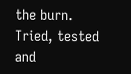the burn. Tried, tested and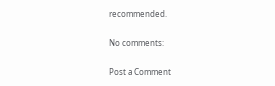recommended.

No comments:

Post a Comment